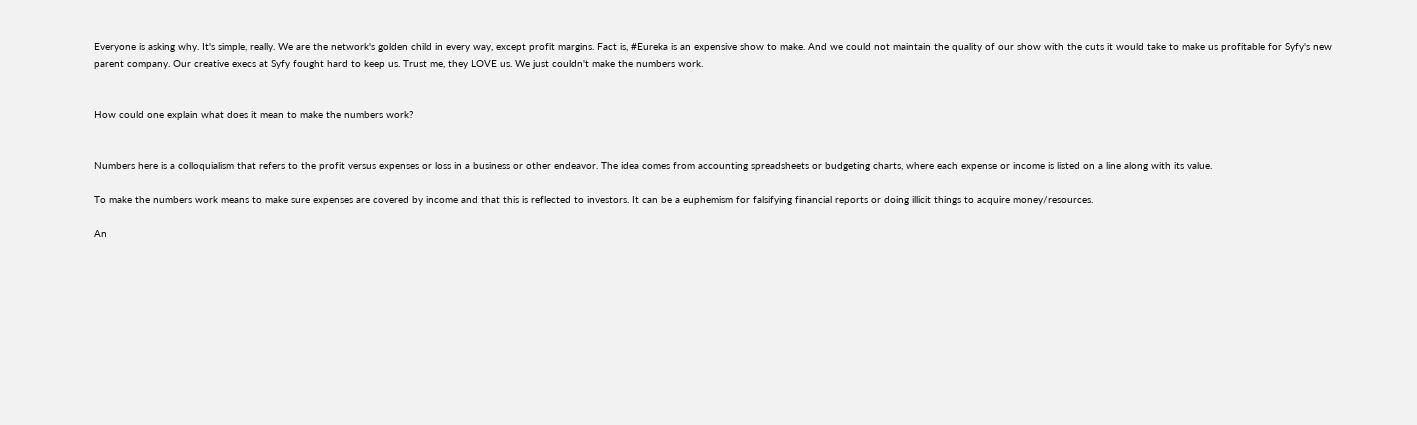Everyone is asking why. It's simple, really. We are the network's golden child in every way, except profit margins. Fact is, #Eureka is an expensive show to make. And we could not maintain the quality of our show with the cuts it would take to make us profitable for Syfy's new parent company. Our creative execs at Syfy fought hard to keep us. Trust me, they LOVE us. We just couldn't make the numbers work.


How could one explain what does it mean to make the numbers work?


Numbers here is a colloquialism that refers to the profit versus expenses or loss in a business or other endeavor. The idea comes from accounting spreadsheets or budgeting charts, where each expense or income is listed on a line along with its value.

To make the numbers work means to make sure expenses are covered by income and that this is reflected to investors. It can be a euphemism for falsifying financial reports or doing illicit things to acquire money/resources.

An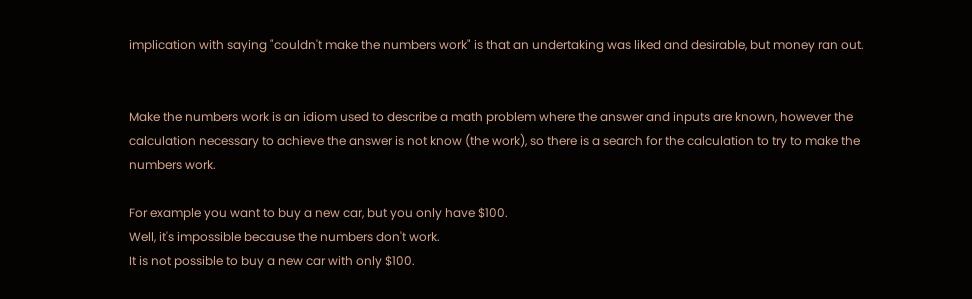implication with saying "couldn't make the numbers work" is that an undertaking was liked and desirable, but money ran out.


Make the numbers work is an idiom used to describe a math problem where the answer and inputs are known, however the calculation necessary to achieve the answer is not know (the work), so there is a search for the calculation to try to make the numbers work.

For example you want to buy a new car, but you only have $100.
Well, it's impossible because the numbers don't work.
It is not possible to buy a new car with only $100.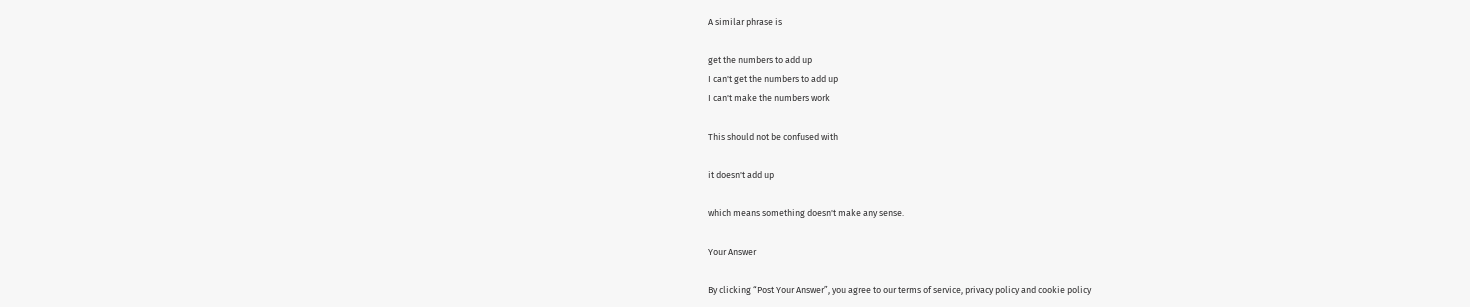A similar phrase is

get the numbers to add up
I can't get the numbers to add up
I can't make the numbers work

This should not be confused with

it doesn't add up

which means something doesn't make any sense.

Your Answer

By clicking “Post Your Answer”, you agree to our terms of service, privacy policy and cookie policy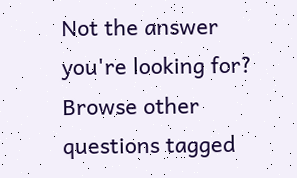Not the answer you're looking for? Browse other questions tagged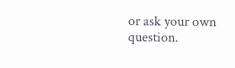or ask your own question.